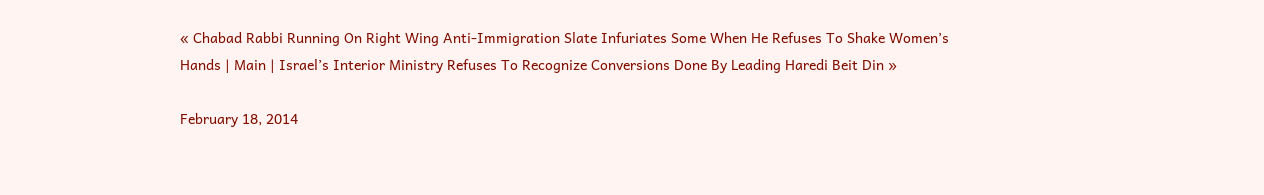« Chabad Rabbi Running On Right Wing Anti-Immigration Slate Infuriates Some When He Refuses To Shake Women’s Hands | Main | Israel’s Interior Ministry Refuses To Recognize Conversions Done By Leading Haredi Beit Din »

February 18, 2014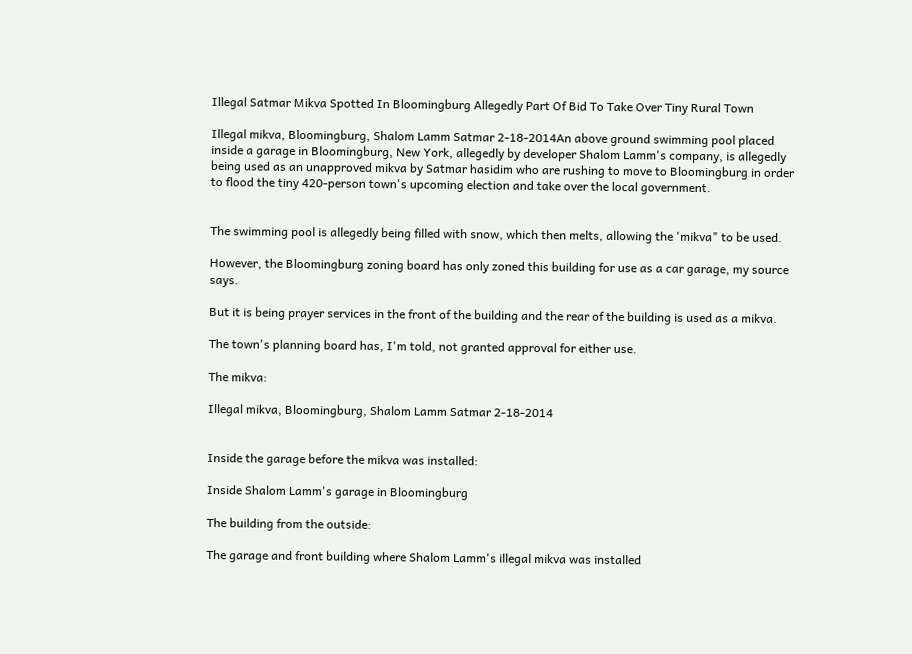Illegal Satmar Mikva Spotted In Bloomingburg Allegedly Part Of Bid To Take Over Tiny Rural Town

Illegal mikva, Bloomingburg, Shalom Lamm Satmar 2-18-2014An above ground swimming pool placed inside a garage in Bloomingburg, New York, allegedly by developer Shalom Lamm's company, is allegedly being used as an unapproved mikva by Satmar hasidim who are rushing to move to Bloomingburg in order to flood the tiny 420-person town's upcoming election and take over the local government.


The swimming pool is allegedly being filled with snow, which then melts, allowing the 'mikva" to be used.

However, the Bloomingburg zoning board has only zoned this building for use as a car garage, my source says.

But it is being prayer services in the front of the building and the rear of the building is used as a mikva.

The town's planning board has, I'm told, not granted approval for either use.

The mikva:

Illegal mikva, Bloomingburg, Shalom Lamm Satmar 2-18-2014


Inside the garage before the mikva was installed:

Inside Shalom Lamm's garage in Bloomingburg

The building from the outside:

The garage and front building where Shalom Lamm's illegal mikva was installed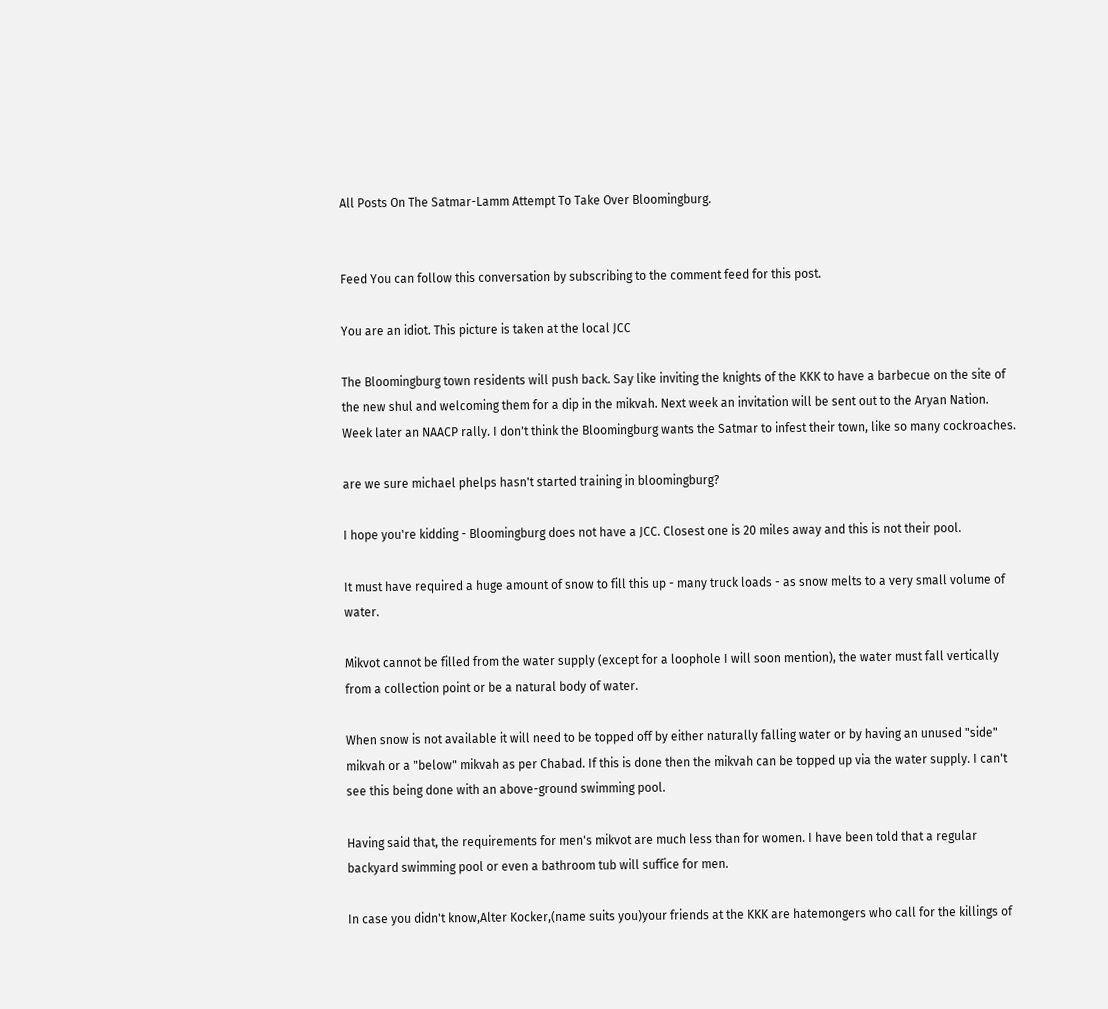All Posts On The Satmar-Lamm Attempt To Take Over Bloomingburg.


Feed You can follow this conversation by subscribing to the comment feed for this post.

You are an idiot. This picture is taken at the local JCC

The Bloomingburg town residents will push back. Say like inviting the knights of the KKK to have a barbecue on the site of the new shul and welcoming them for a dip in the mikvah. Next week an invitation will be sent out to the Aryan Nation. Week later an NAACP rally. I don't think the Bloomingburg wants the Satmar to infest their town, like so many cockroaches.

are we sure michael phelps hasn't started training in bloomingburg?

I hope you're kidding - Bloomingburg does not have a JCC. Closest one is 20 miles away and this is not their pool.

It must have required a huge amount of snow to fill this up - many truck loads - as snow melts to a very small volume of water.

Mikvot cannot be filled from the water supply (except for a loophole I will soon mention), the water must fall vertically from a collection point or be a natural body of water.

When snow is not available it will need to be topped off by either naturally falling water or by having an unused "side" mikvah or a "below" mikvah as per Chabad. If this is done then the mikvah can be topped up via the water supply. I can't see this being done with an above-ground swimming pool.

Having said that, the requirements for men's mikvot are much less than for women. I have been told that a regular backyard swimming pool or even a bathroom tub will suffice for men.

In case you didn't know,Alter Kocker,(name suits you)your friends at the KKK are hatemongers who call for the killings of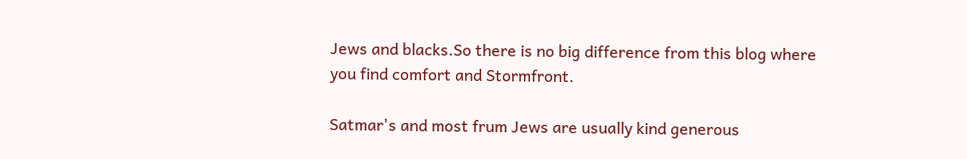Jews and blacks.So there is no big difference from this blog where you find comfort and Stormfront.

Satmar's and most frum Jews are usually kind generous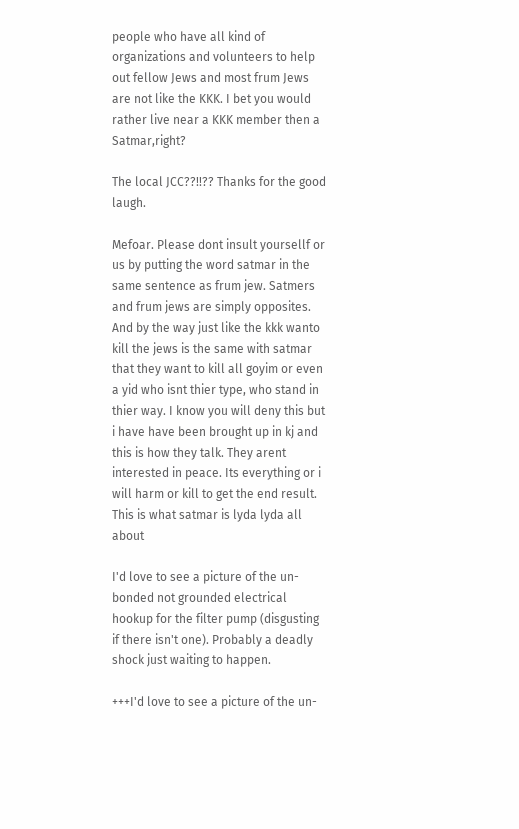people who have all kind of organizations and volunteers to help out fellow Jews and most frum Jews are not like the KKK. I bet you would rather live near a KKK member then a Satmar,right?

The local JCC??!!?? Thanks for the good laugh.

Mefoar. Please dont insult yoursellf or us by putting the word satmar in the same sentence as frum jew. Satmers and frum jews are simply opposites. And by the way just like the kkk wanto kill the jews is the same with satmar that they want to kill all goyim or even a yid who isnt thier type, who stand in thier way. I know you will deny this but i have have been brought up in kj and this is how they talk. They arent interested in peace. Its everything or i will harm or kill to get the end result. This is what satmar is lyda lyda all about

I'd love to see a picture of the un-bonded not grounded electrical hookup for the filter pump (disgusting if there isn't one). Probably a deadly shock just waiting to happen.

+++I'd love to see a picture of the un-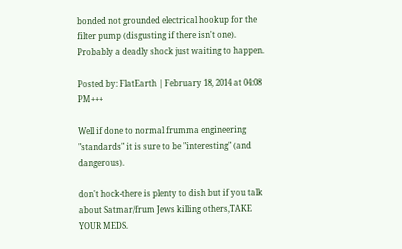bonded not grounded electrical hookup for the filter pump (disgusting if there isn't one). Probably a deadly shock just waiting to happen.

Posted by: FlatEarth | February 18, 2014 at 04:08 PM+++

Well if done to normal frumma engineering "standards" it is sure to be "interesting" (and dangerous).

don't hock-there is plenty to dish but if you talk about Satmar/frum Jews killing others,TAKE YOUR MEDS.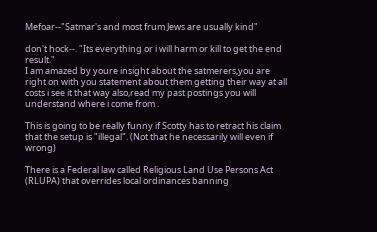Mefoar--"Satmar's and most frum Jews are usually kind"

don't hock--. "Its everything or i will harm or kill to get the end result."
I am amazed by youre insight about the satmerers,you are right on with you statement about them getting their way at all costs i see it that way also,read my past postings you will understand where i come from .

This is going to be really funny if Scotty has to retract his claim that the setup is "illegal". (Not that he necessarily will even if wrong)

There is a Federal law called Religious Land Use Persons Act (RLUPA) that overrides local ordinances banning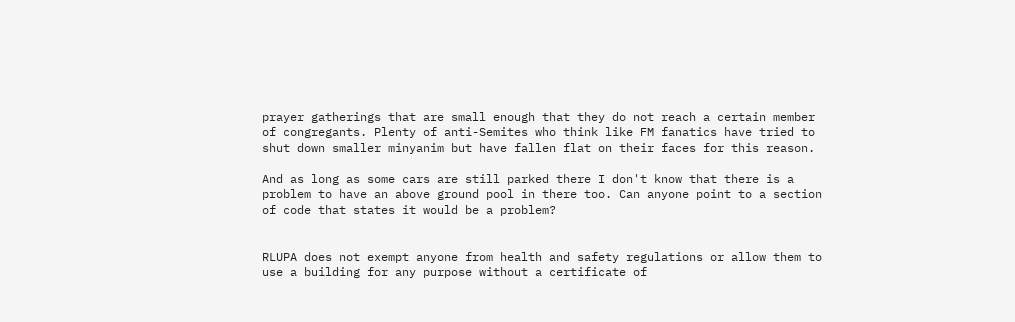prayer gatherings that are small enough that they do not reach a certain member of congregants. Plenty of anti-Semites who think like FM fanatics have tried to shut down smaller minyanim but have fallen flat on their faces for this reason.

And as long as some cars are still parked there I don't know that there is a problem to have an above ground pool in there too. Can anyone point to a section of code that states it would be a problem?


RLUPA does not exempt anyone from health and safety regulations or allow them to use a building for any purpose without a certificate of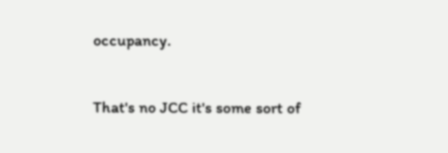occupancy.


That's no JCC it's some sort of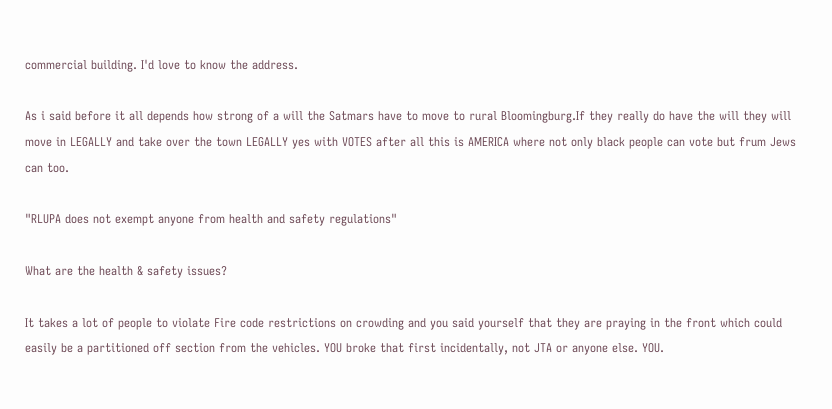commercial building. I'd love to know the address.

As i said before it all depends how strong of a will the Satmars have to move to rural Bloomingburg.If they really do have the will they will move in LEGALLY and take over the town LEGALLY yes with VOTES after all this is AMERICA where not only black people can vote but frum Jews can too.

"RLUPA does not exempt anyone from health and safety regulations"

What are the health & safety issues?

It takes a lot of people to violate Fire code restrictions on crowding and you said yourself that they are praying in the front which could easily be a partitioned off section from the vehicles. YOU broke that first incidentally, not JTA or anyone else. YOU.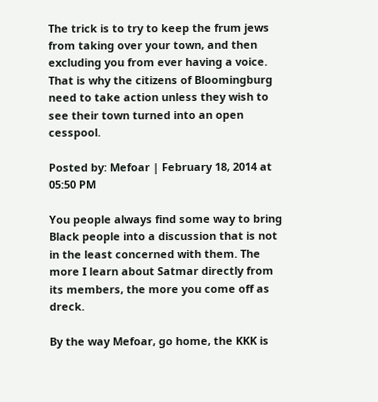The trick is to try to keep the frum jews from taking over your town, and then excluding you from ever having a voice. That is why the citizens of Bloomingburg need to take action unless they wish to see their town turned into an open cesspool.

Posted by: Mefoar | February 18, 2014 at 05:50 PM

You people always find some way to bring Black people into a discussion that is not in the least concerned with them. The more I learn about Satmar directly from its members, the more you come off as dreck.

By the way Mefoar, go home, the KKK is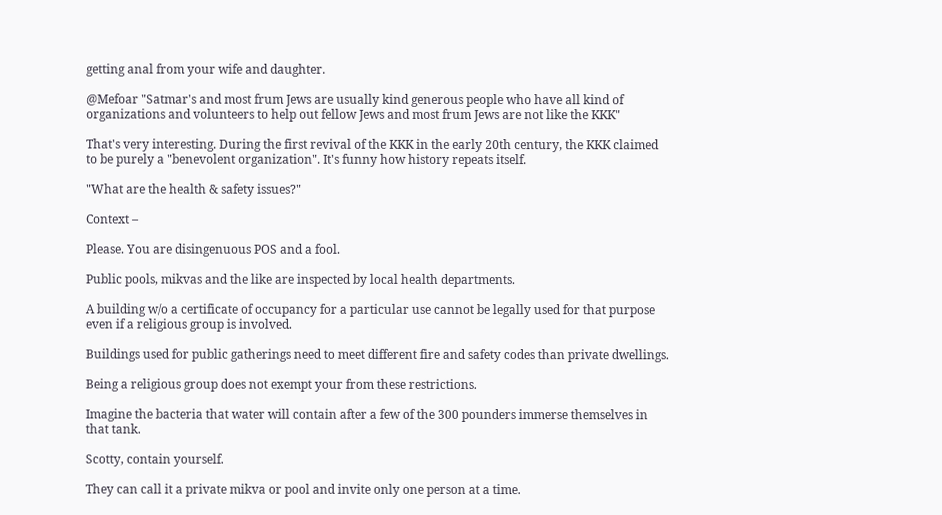getting anal from your wife and daughter.

@Mefoar "Satmar's and most frum Jews are usually kind generous people who have all kind of organizations and volunteers to help out fellow Jews and most frum Jews are not like the KKK"

That's very interesting. During the first revival of the KKK in the early 20th century, the KKK claimed to be purely a "benevolent organization". It's funny how history repeats itself.

"What are the health & safety issues?"

Context –

Please. You are disingenuous POS and a fool.

Public pools, mikvas and the like are inspected by local health departments.

A building w/o a certificate of occupancy for a particular use cannot be legally used for that purpose even if a religious group is involved.

Buildings used for public gatherings need to meet different fire and safety codes than private dwellings.

Being a religious group does not exempt your from these restrictions.

Imagine the bacteria that water will contain after a few of the 300 pounders immerse themselves in that tank.

Scotty, contain yourself.

They can call it a private mikva or pool and invite only one person at a time.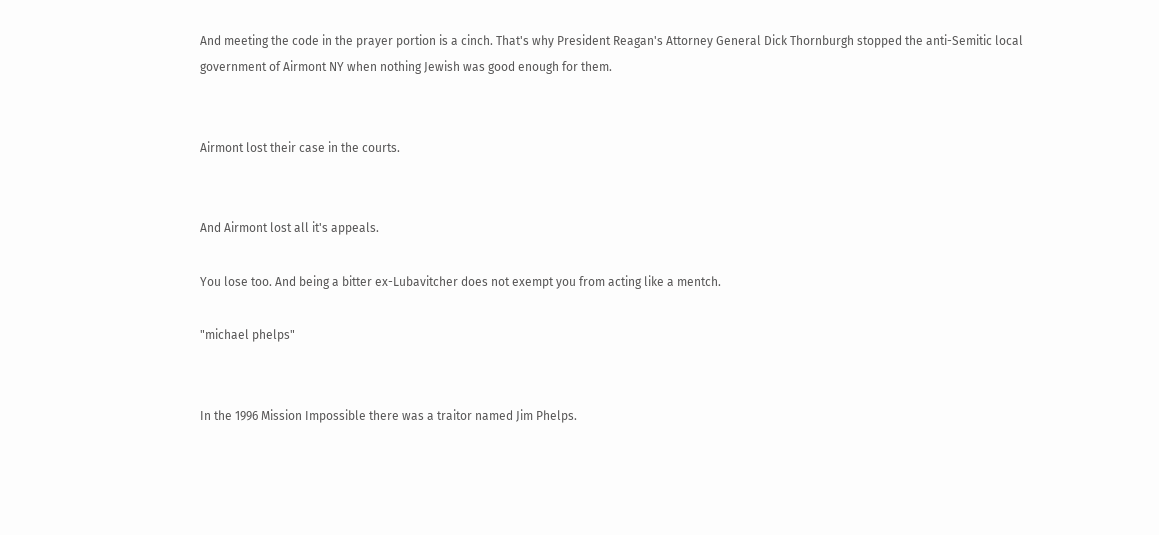And meeting the code in the prayer portion is a cinch. That's why President Reagan's Attorney General Dick Thornburgh stopped the anti-Semitic local government of Airmont NY when nothing Jewish was good enough for them.


Airmont lost their case in the courts.


And Airmont lost all it's appeals.

You lose too. And being a bitter ex-Lubavitcher does not exempt you from acting like a mentch.

"michael phelps"


In the 1996 Mission Impossible there was a traitor named Jim Phelps.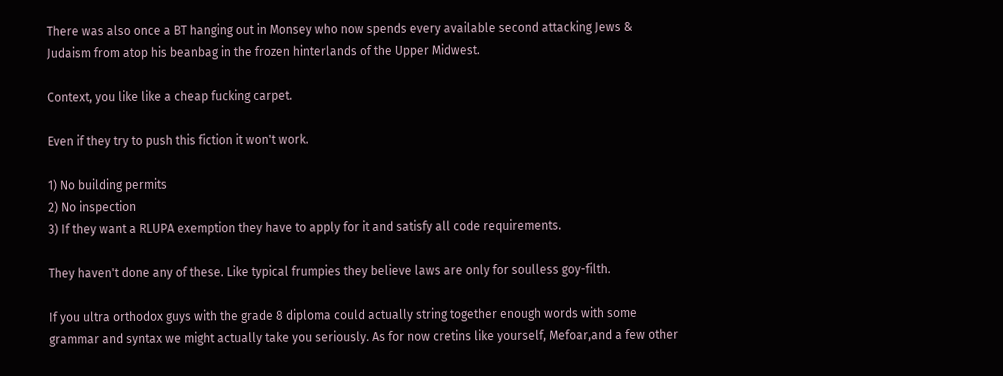There was also once a BT hanging out in Monsey who now spends every available second attacking Jews & Judaism from atop his beanbag in the frozen hinterlands of the Upper Midwest.

Context, you like like a cheap fucking carpet.

Even if they try to push this fiction it won't work.

1) No building permits
2) No inspection
3) If they want a RLUPA exemption they have to apply for it and satisfy all code requirements.

They haven't done any of these. Like typical frumpies they believe laws are only for soulless goy-filth.

If you ultra orthodox guys with the grade 8 diploma could actually string together enough words with some grammar and syntax we might actually take you seriously. As for now cretins like yourself, Mefoar,and a few other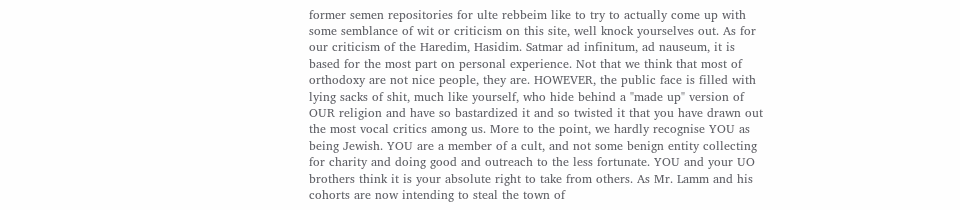former semen repositories for ulte rebbeim like to try to actually come up with some semblance of wit or criticism on this site, well knock yourselves out. As for our criticism of the Haredim, Hasidim. Satmar ad infinitum, ad nauseum, it is based for the most part on personal experience. Not that we think that most of orthodoxy are not nice people, they are. HOWEVER, the public face is filled with lying sacks of shit, much like yourself, who hide behind a "made up" version of OUR religion and have so bastardized it and so twisted it that you have drawn out the most vocal critics among us. More to the point, we hardly recognise YOU as being Jewish. YOU are a member of a cult, and not some benign entity collecting for charity and doing good and outreach to the less fortunate. YOU and your UO brothers think it is your absolute right to take from others. As Mr. Lamm and his cohorts are now intending to steal the town of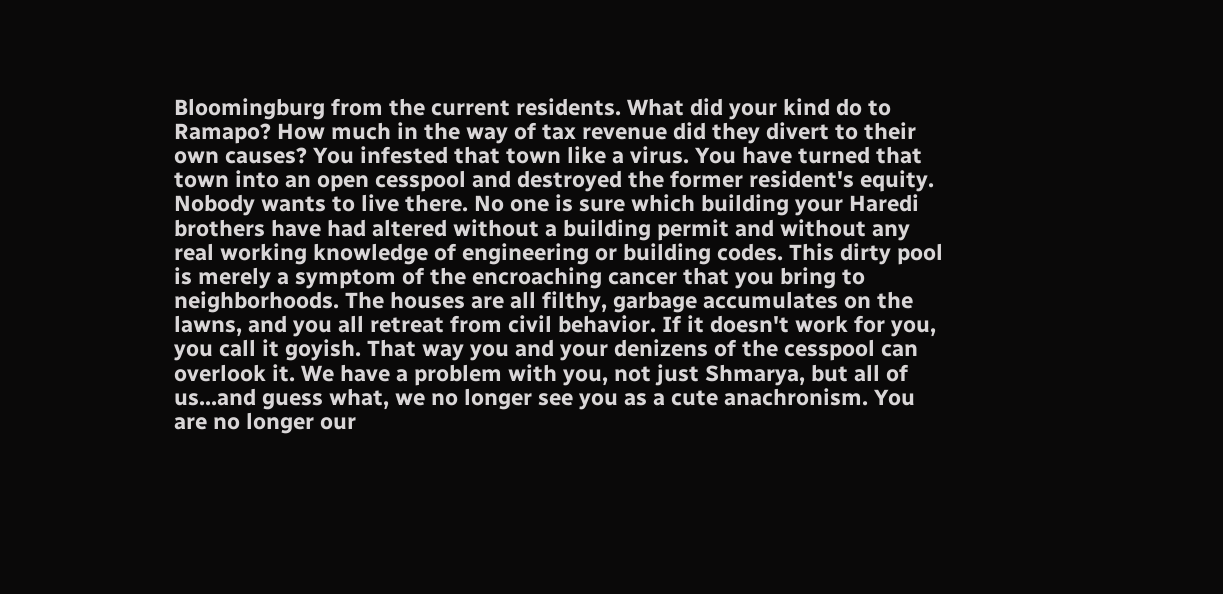Bloomingburg from the current residents. What did your kind do to Ramapo? How much in the way of tax revenue did they divert to their own causes? You infested that town like a virus. You have turned that town into an open cesspool and destroyed the former resident's equity. Nobody wants to live there. No one is sure which building your Haredi brothers have had altered without a building permit and without any real working knowledge of engineering or building codes. This dirty pool is merely a symptom of the encroaching cancer that you bring to neighborhoods. The houses are all filthy, garbage accumulates on the lawns, and you all retreat from civil behavior. If it doesn't work for you, you call it goyish. That way you and your denizens of the cesspool can overlook it. We have a problem with you, not just Shmarya, but all of us...and guess what, we no longer see you as a cute anachronism. You are no longer our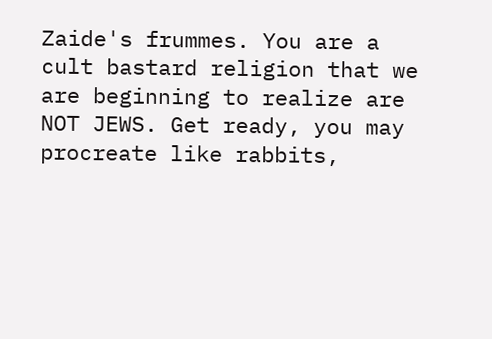Zaide's frummes. You are a cult bastard religion that we are beginning to realize are NOT JEWS. Get ready, you may procreate like rabbits,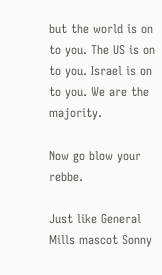but the world is on to you. The US is on to you. Israel is on to you. We are the majority.

Now go blow your rebbe.

Just like General Mills mascot Sonny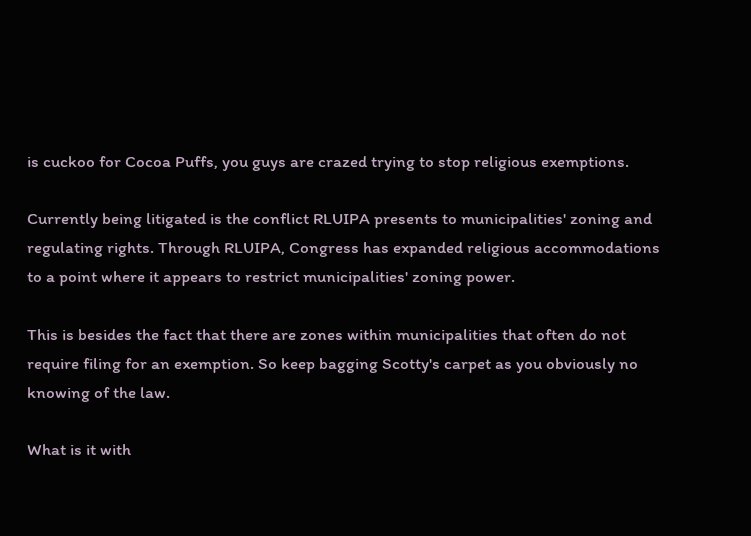is cuckoo for Cocoa Puffs, you guys are crazed trying to stop religious exemptions.

Currently being litigated is the conflict RLUIPA presents to municipalities' zoning and regulating rights. Through RLUIPA, Congress has expanded religious accommodations to a point where it appears to restrict municipalities' zoning power.

This is besides the fact that there are zones within municipalities that often do not require filing for an exemption. So keep bagging Scotty's carpet as you obviously no knowing of the law.

What is it with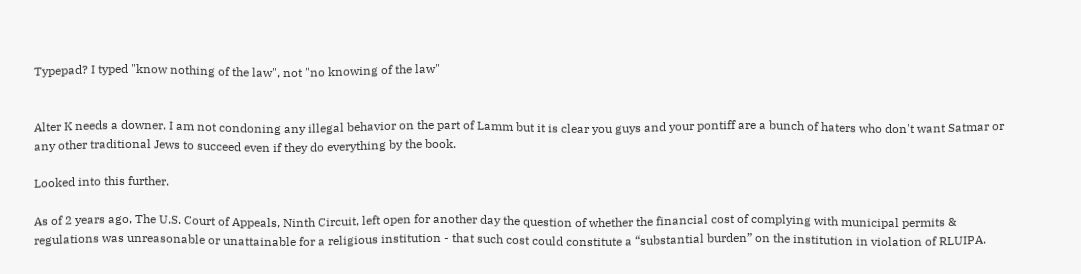Typepad? I typed "know nothing of the law", not "no knowing of the law"


Alter K needs a downer. I am not condoning any illegal behavior on the part of Lamm but it is clear you guys and your pontiff are a bunch of haters who don't want Satmar or any other traditional Jews to succeed even if they do everything by the book.

Looked into this further.

As of 2 years ago, The U.S. Court of Appeals, Ninth Circuit, left open for another day the question of whether the financial cost of complying with municipal permits & regulations was unreasonable or unattainable for a religious institution - that such cost could constitute a “substantial burden” on the institution in violation of RLUIPA.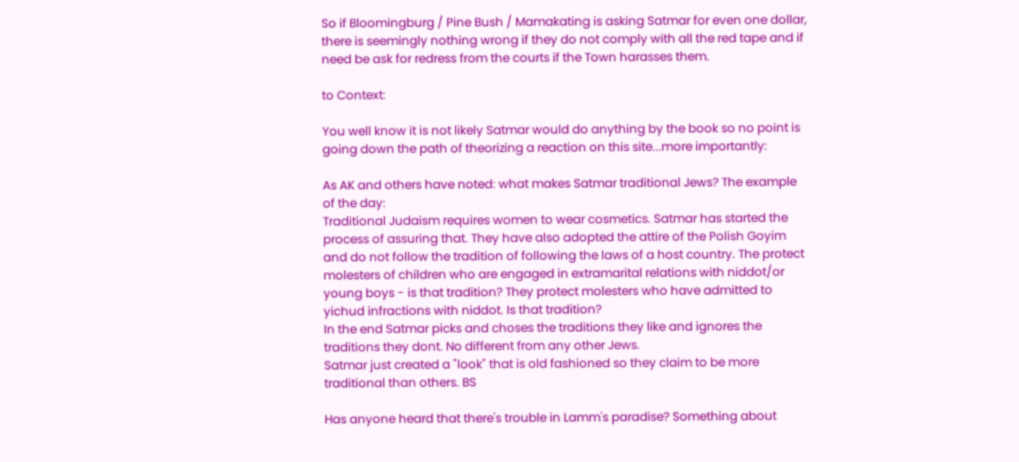So if Bloomingburg / Pine Bush / Mamakating is asking Satmar for even one dollar, there is seemingly nothing wrong if they do not comply with all the red tape and if need be ask for redress from the courts if the Town harasses them.

to Context:

You well know it is not likely Satmar would do anything by the book so no point is going down the path of theorizing a reaction on this site...more importantly:

As AK and others have noted: what makes Satmar traditional Jews? The example of the day:
Traditional Judaism requires women to wear cosmetics. Satmar has started the process of assuring that. They have also adopted the attire of the Polish Goyim and do not follow the tradition of following the laws of a host country. The protect molesters of children who are engaged in extramarital relations with niddot/or young boys - is that tradition? They protect molesters who have admitted to yichud infractions with niddot. Is that tradition?
In the end Satmar picks and choses the traditions they like and ignores the traditions they dont. No different from any other Jews.
Satmar just created a "look" that is old fashioned so they claim to be more traditional than others. BS

Has anyone heard that there's trouble in Lamm's paradise? Something about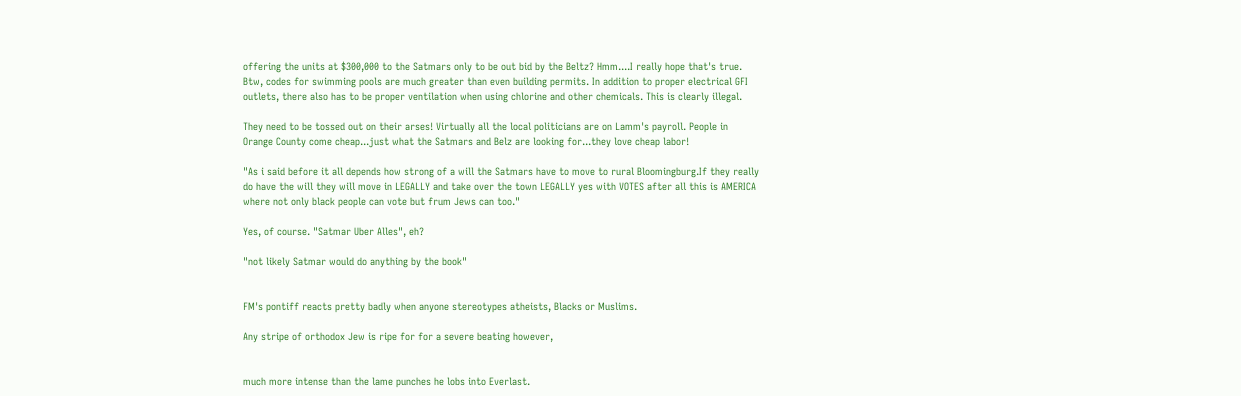offering the units at $300,000 to the Satmars only to be out bid by the Beltz? Hmm....I really hope that's true. Btw, codes for swimming pools are much greater than even building permits. In addition to proper electrical GFI outlets, there also has to be proper ventilation when using chlorine and other chemicals. This is clearly illegal.

They need to be tossed out on their arses! Virtually all the local politicians are on Lamm's payroll. People in Orange County come cheap...just what the Satmars and Belz are looking for...they love cheap labor!

"As i said before it all depends how strong of a will the Satmars have to move to rural Bloomingburg.If they really do have the will they will move in LEGALLY and take over the town LEGALLY yes with VOTES after all this is AMERICA where not only black people can vote but frum Jews can too."

Yes, of course. "Satmar Uber Alles", eh?

"not likely Satmar would do anything by the book"


FM's pontiff reacts pretty badly when anyone stereotypes atheists, Blacks or Muslims.

Any stripe of orthodox Jew is ripe for for a severe beating however,


much more intense than the lame punches he lobs into Everlast.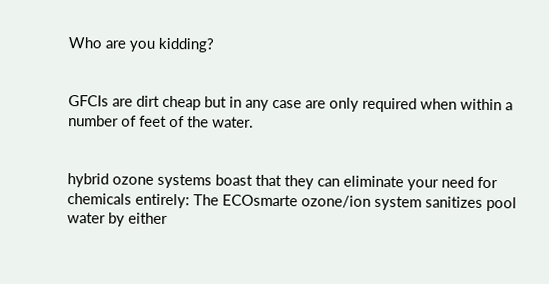Who are you kidding?


GFCIs are dirt cheap but in any case are only required when within a number of feet of the water.


hybrid ozone systems boast that they can eliminate your need for chemicals entirely: The ECOsmarte ozone/ion system sanitizes pool water by either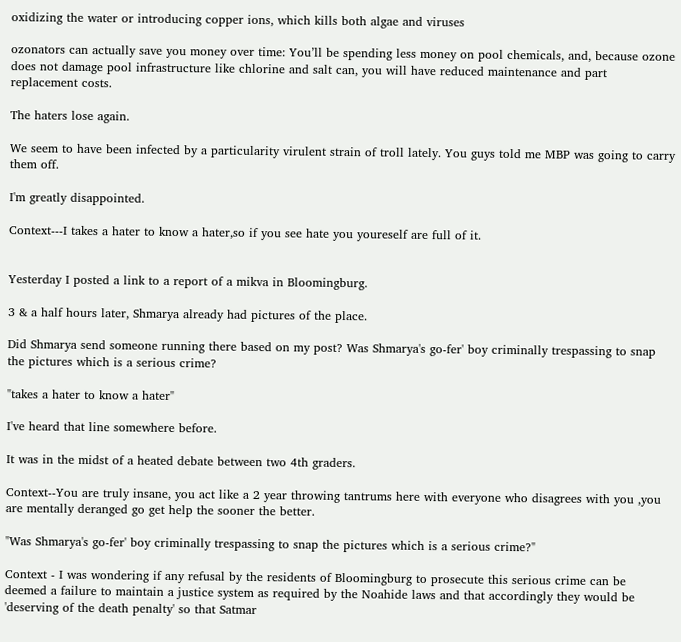oxidizing the water or introducing copper ions, which kills both algae and viruses

ozonators can actually save you money over time: You’ll be spending less money on pool chemicals, and, because ozone does not damage pool infrastructure like chlorine and salt can, you will have reduced maintenance and part replacement costs.

The haters lose again.

We seem to have been infected by a particularity virulent strain of troll lately. You guys told me MBP was going to carry them off.

I'm greatly disappointed.

Context---I takes a hater to know a hater,so if you see hate you youreself are full of it.


Yesterday I posted a link to a report of a mikva in Bloomingburg.

3 & a half hours later, Shmarya already had pictures of the place.

Did Shmarya send someone running there based on my post? Was Shmarya's go-fer' boy criminally trespassing to snap the pictures which is a serious crime?

"takes a hater to know a hater"

I've heard that line somewhere before.

It was in the midst of a heated debate between two 4th graders.

Context--You are truly insane, you act like a 2 year throwing tantrums here with everyone who disagrees with you ,you are mentally deranged go get help the sooner the better.

"Was Shmarya's go-fer' boy criminally trespassing to snap the pictures which is a serious crime?"

Context - I was wondering if any refusal by the residents of Bloomingburg to prosecute this serious crime can be deemed a failure to maintain a justice system as required by the Noahide laws and that accordingly they would be 'deserving of the death penalty' so that Satmar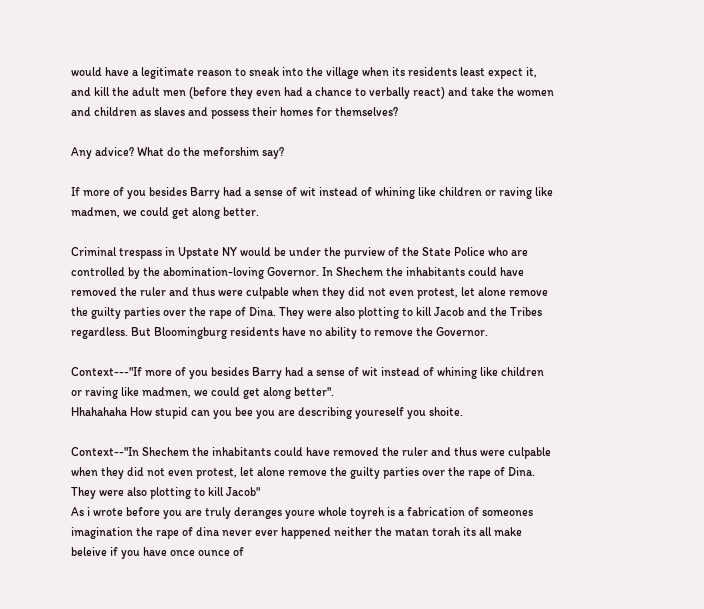would have a legitimate reason to sneak into the village when its residents least expect it, and kill the adult men (before they even had a chance to verbally react) and take the women and children as slaves and possess their homes for themselves?

Any advice? What do the meforshim say?

If more of you besides Barry had a sense of wit instead of whining like children or raving like madmen, we could get along better.

Criminal trespass in Upstate NY would be under the purview of the State Police who are controlled by the abomination-loving Governor. In Shechem the inhabitants could have removed the ruler and thus were culpable when they did not even protest, let alone remove the guilty parties over the rape of Dina. They were also plotting to kill Jacob and the Tribes regardless. But Bloomingburg residents have no ability to remove the Governor.

Context---"If more of you besides Barry had a sense of wit instead of whining like children or raving like madmen, we could get along better".
Hhahahaha How stupid can you bee you are describing youreself you shoite.

Context--"In Shechem the inhabitants could have removed the ruler and thus were culpable when they did not even protest, let alone remove the guilty parties over the rape of Dina. They were also plotting to kill Jacob"
As i wrote before you are truly deranges youre whole toyreh is a fabrication of someones imagination the rape of dina never ever happened neither the matan torah its all make beleive if you have once ounce of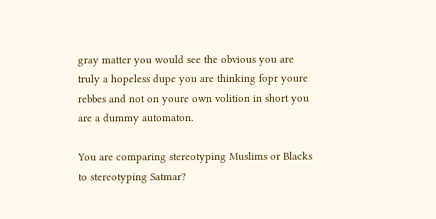gray matter you would see the obvious you are truly a hopeless dupe you are thinking fopr youre rebbes and not on youre own volition in short you are a dummy automaton.

You are comparing stereotyping Muslims or Blacks to stereotyping Satmar?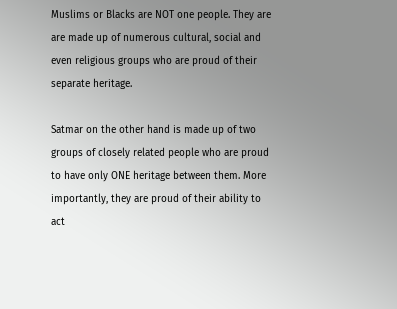Muslims or Blacks are NOT one people. They are are made up of numerous cultural, social and even religious groups who are proud of their separate heritage.

Satmar on the other hand is made up of two groups of closely related people who are proud to have only ONE heritage between them. More importantly, they are proud of their ability to act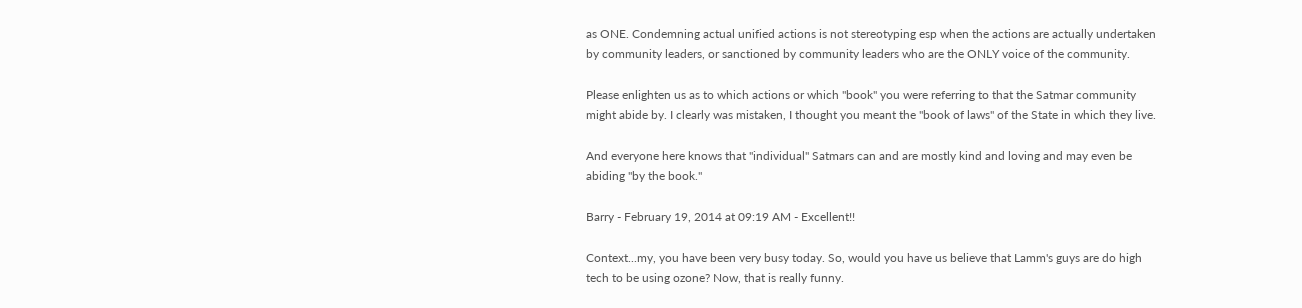as ONE. Condemning actual unified actions is not stereotyping esp when the actions are actually undertaken by community leaders, or sanctioned by community leaders who are the ONLY voice of the community.

Please enlighten us as to which actions or which "book" you were referring to that the Satmar community might abide by. I clearly was mistaken, I thought you meant the "book of laws" of the State in which they live.

And everyone here knows that "individual" Satmars can and are mostly kind and loving and may even be abiding "by the book."

Barry - February 19, 2014 at 09:19 AM - Excellent!!

Context...my, you have been very busy today. So, would you have us believe that Lamm's guys are do high tech to be using ozone? Now, that is really funny.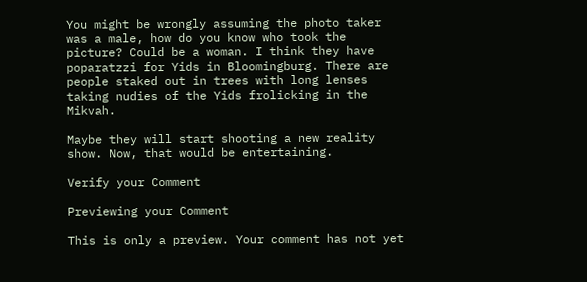You might be wrongly assuming the photo taker was a male, how do you know who took the picture? Could be a woman. I think they have poparatzzi for Yids in Bloomingburg. There are people staked out in trees with long lenses taking nudies of the Yids frolicking in the Mikvah.

Maybe they will start shooting a new reality show. Now, that would be entertaining.

Verify your Comment

Previewing your Comment

This is only a preview. Your comment has not yet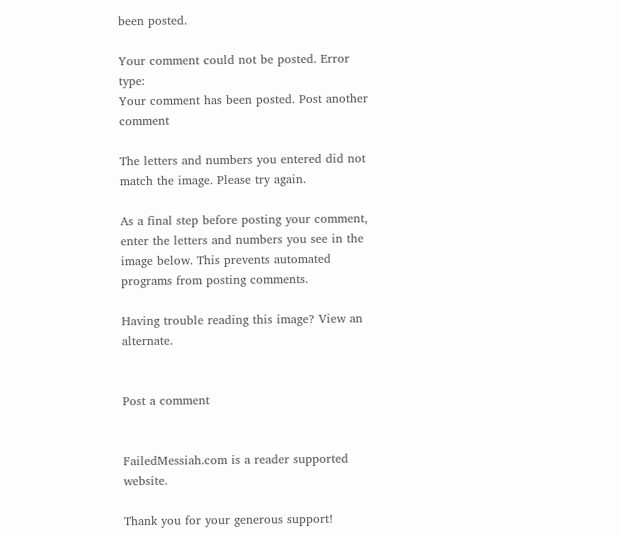been posted.

Your comment could not be posted. Error type:
Your comment has been posted. Post another comment

The letters and numbers you entered did not match the image. Please try again.

As a final step before posting your comment, enter the letters and numbers you see in the image below. This prevents automated programs from posting comments.

Having trouble reading this image? View an alternate.


Post a comment


FailedMessiah.com is a reader supported website.

Thank you for your generous support!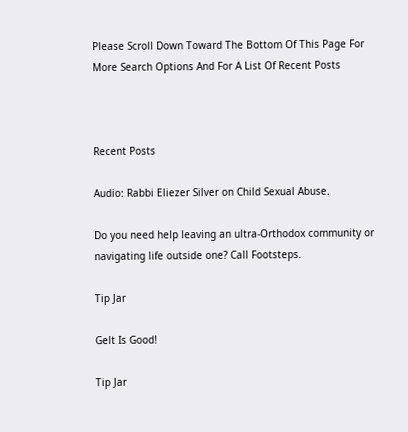Please Scroll Down Toward The Bottom Of This Page For More Search Options And For A List Of Recent Posts



Recent Posts

Audio: Rabbi Eliezer Silver on Child Sexual Abuse.

Do you need help leaving an ultra-Orthodox community or navigating life outside one? Call Footsteps.

Tip Jar

Gelt Is Good!

Tip Jar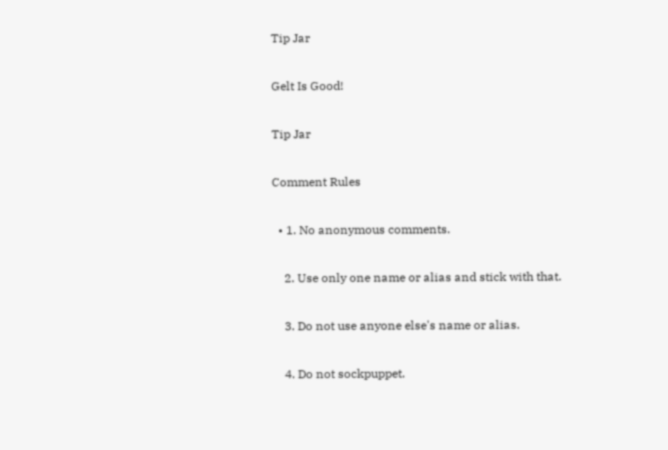Tip Jar

Gelt Is Good!

Tip Jar

Comment Rules

  • 1. No anonymous comments.

    2. Use only one name or alias and stick with that.

    3. Do not use anyone else's name or alias.

    4. Do not sockpuppet.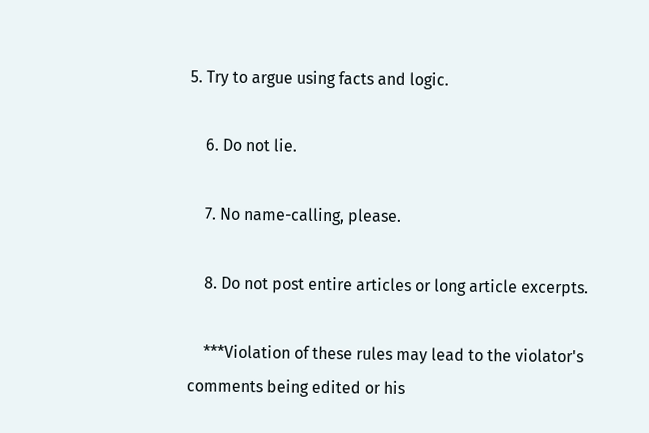5. Try to argue using facts and logic.

    6. Do not lie.

    7. No name-calling, please.

    8. Do not post entire articles or long article excerpts.

    ***Violation of these rules may lead to the violator's comments being edited or his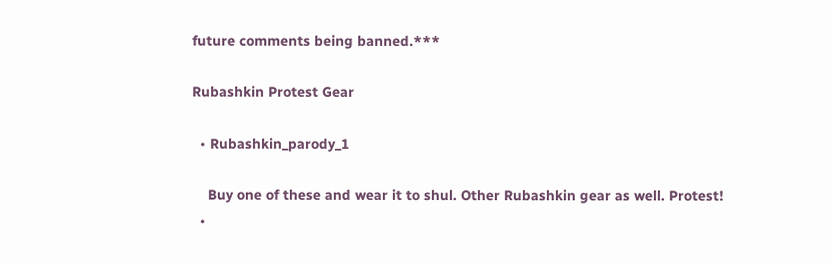future comments being banned.***

Rubashkin Protest Gear

  • Rubashkin_parody_1

    Buy one of these and wear it to shul. Other Rubashkin gear as well. Protest!
  •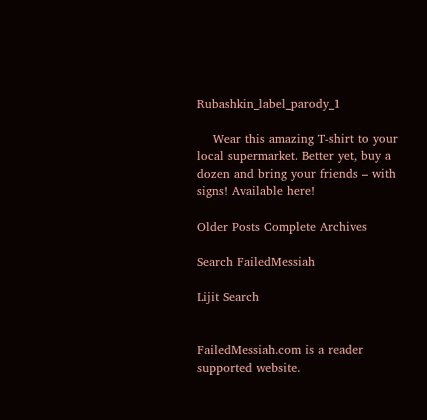Rubashkin_label_parody_1

    Wear this amazing T-shirt to your local supermarket. Better yet, buy a dozen and bring your friends – with signs! Available here!

Older Posts Complete Archives

Search FailedMessiah

Lijit Search


FailedMessiah.com is a reader supported website.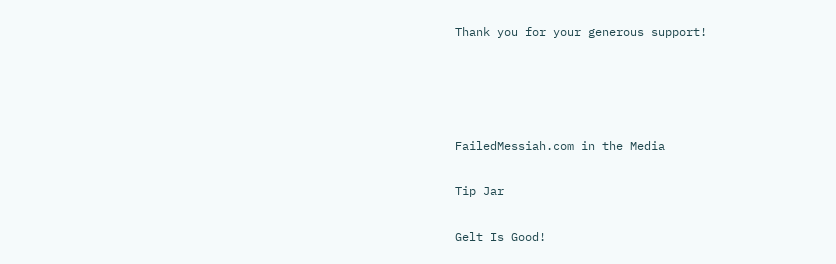Thank you for your generous support!




FailedMessiah.com in the Media

Tip Jar

Gelt Is Good!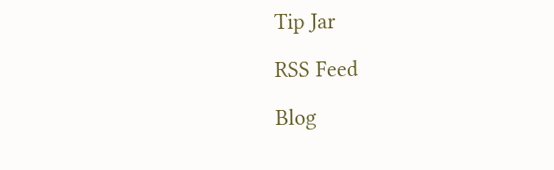Tip Jar

RSS Feed

Blog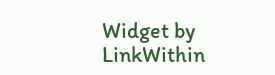Widget by LinkWithin